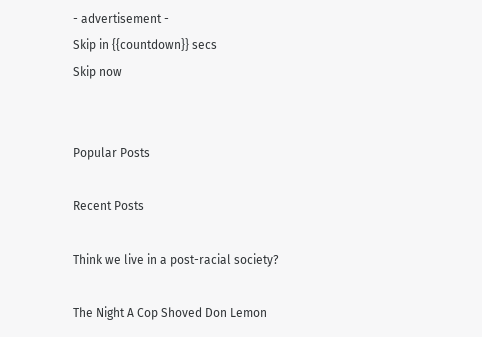- advertisement -
Skip in {{countdown}} secs
Skip now


Popular Posts

Recent Posts

Think we live in a post-racial society?

The Night A Cop Shoved Don Lemon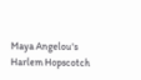Maya Angelou's Harlem Hopscotch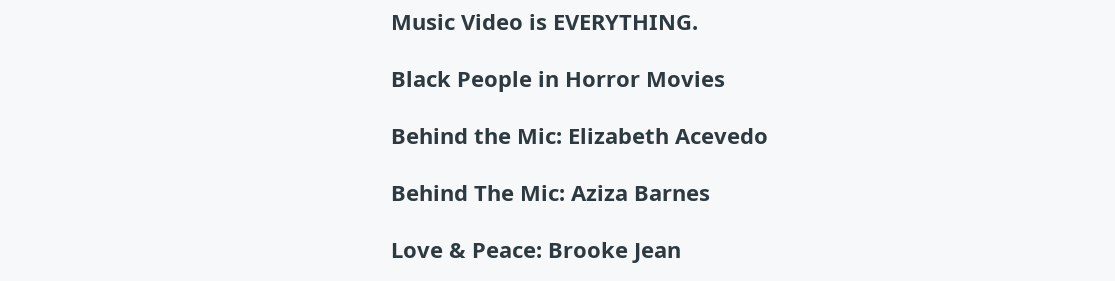Music Video is EVERYTHING.

Black People in Horror Movies

Behind the Mic: Elizabeth Acevedo

Behind The Mic: Aziza Barnes

Love & Peace: Brooke Jean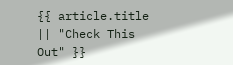{{ article.title || "Check This Out" }}